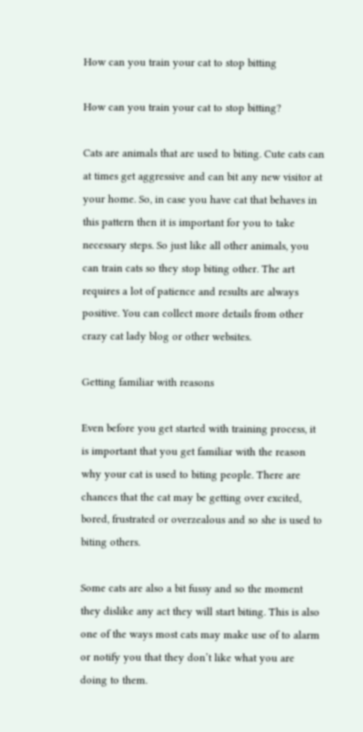How can you train your cat to stop bitting

How can you train your cat to stop bitting?

Cats are animals that are used to biting. Cute cats can at times get aggressive and can bit any new visitor at your home. So, in case you have cat that behaves in this pattern then it is important for you to take necessary steps. So just like all other animals, you can train cats so they stop biting other. The art requires a lot of patience and results are always positive. You can collect more details from other crazy cat lady blog or other websites.

Getting familiar with reasons

Even before you get started with training process, it is important that you get familiar with the reason why your cat is used to biting people. There are chances that the cat may be getting over excited, bored, frustrated or overzealous and so she is used to biting others.

Some cats are also a bit fussy and so the moment they dislike any act they will start biting. This is also one of the ways most cats may make use of to alarm or notify you that they don’t like what you are doing to them.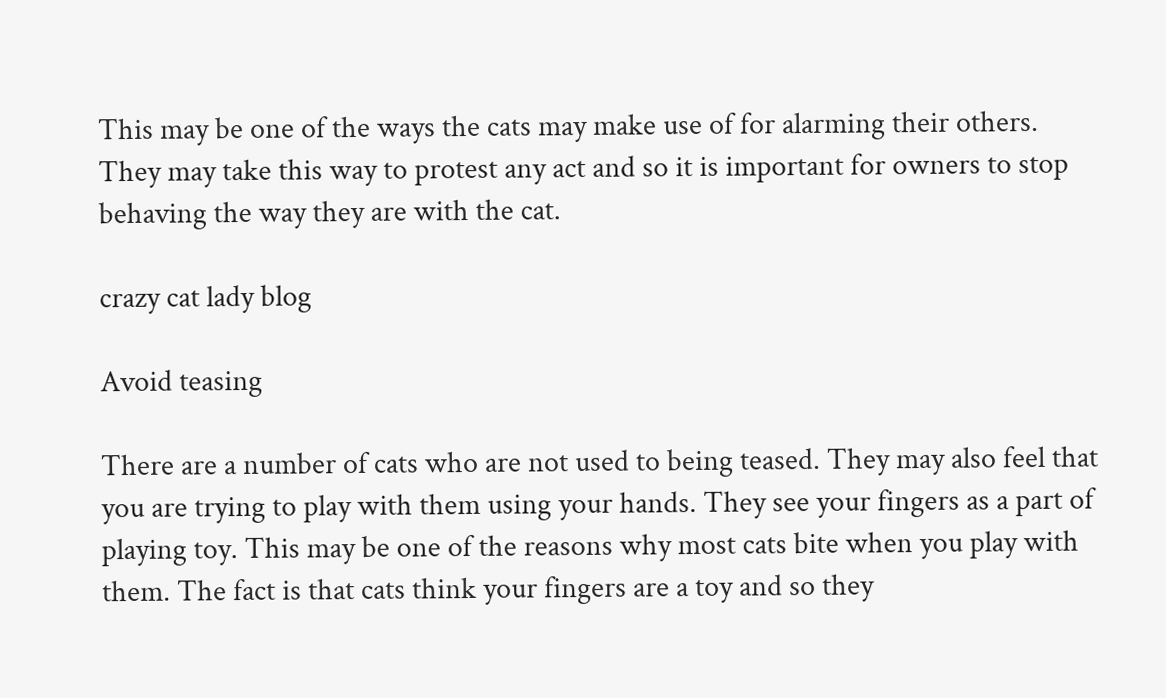This may be one of the ways the cats may make use of for alarming their others. They may take this way to protest any act and so it is important for owners to stop behaving the way they are with the cat.

crazy cat lady blog

Avoid teasing

There are a number of cats who are not used to being teased. They may also feel that you are trying to play with them using your hands. They see your fingers as a part of playing toy. This may be one of the reasons why most cats bite when you play with them. The fact is that cats think your fingers are a toy and so they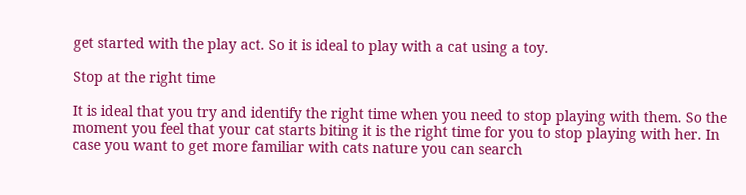get started with the play act. So it is ideal to play with a cat using a toy.

Stop at the right time

It is ideal that you try and identify the right time when you need to stop playing with them. So the moment you feel that your cat starts biting it is the right time for you to stop playing with her. In case you want to get more familiar with cats nature you can search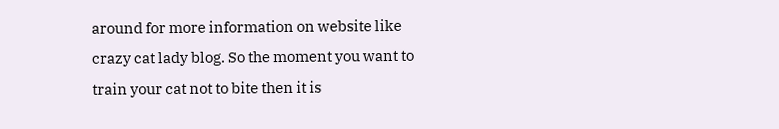around for more information on website like crazy cat lady blog. So the moment you want to train your cat not to bite then it is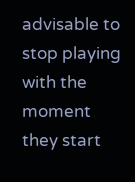advisable to stop playing with the moment they start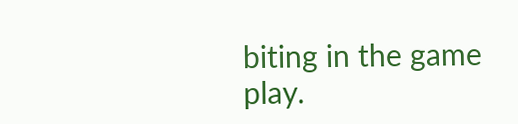biting in the game play.